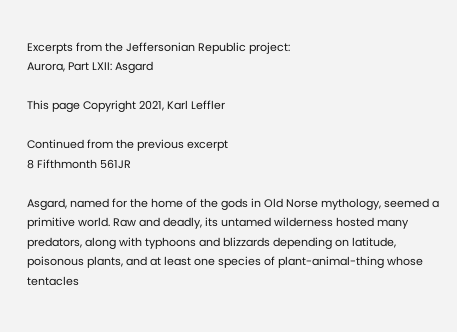Excerpts from the Jeffersonian Republic project:
Aurora, Part LXII: Asgard

This page Copyright 2021, Karl Leffler

Continued from the previous excerpt
8 Fifthmonth 561JR

Asgard, named for the home of the gods in Old Norse mythology, seemed a primitive world. Raw and deadly, its untamed wilderness hosted many predators, along with typhoons and blizzards depending on latitude, poisonous plants, and at least one species of plant-animal-thing whose tentacles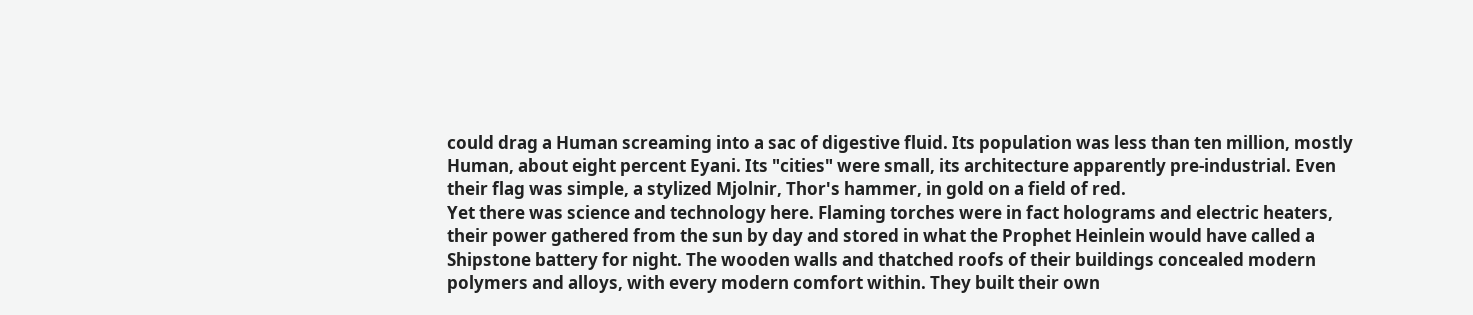could drag a Human screaming into a sac of digestive fluid. Its population was less than ten million, mostly Human, about eight percent Eyani. Its "cities" were small, its architecture apparently pre-industrial. Even their flag was simple, a stylized Mjolnir, Thor's hammer, in gold on a field of red.
Yet there was science and technology here. Flaming torches were in fact holograms and electric heaters, their power gathered from the sun by day and stored in what the Prophet Heinlein would have called a Shipstone battery for night. The wooden walls and thatched roofs of their buildings concealed modern polymers and alloys, with every modern comfort within. They built their own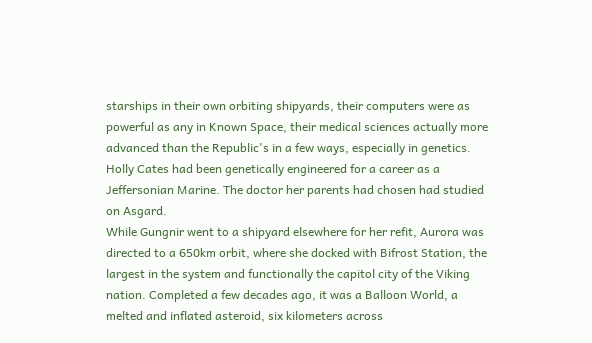starships in their own orbiting shipyards, their computers were as powerful as any in Known Space, their medical sciences actually more advanced than the Republic's in a few ways, especially in genetics. Holly Cates had been genetically engineered for a career as a Jeffersonian Marine. The doctor her parents had chosen had studied on Asgard.
While Gungnir went to a shipyard elsewhere for her refit, Aurora was directed to a 650km orbit, where she docked with Bifrost Station, the largest in the system and functionally the capitol city of the Viking nation. Completed a few decades ago, it was a Balloon World, a melted and inflated asteroid, six kilometers across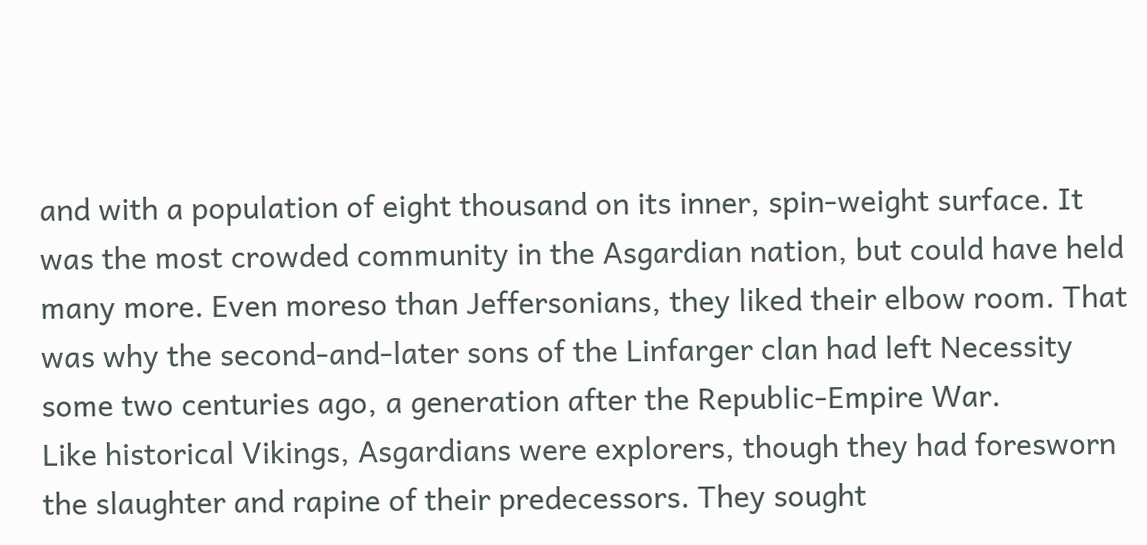and with a population of eight thousand on its inner, spin-weight surface. It was the most crowded community in the Asgardian nation, but could have held many more. Even moreso than Jeffersonians, they liked their elbow room. That was why the second-and-later sons of the Linfarger clan had left Necessity some two centuries ago, a generation after the Republic-Empire War.
Like historical Vikings, Asgardians were explorers, though they had foresworn the slaughter and rapine of their predecessors. They sought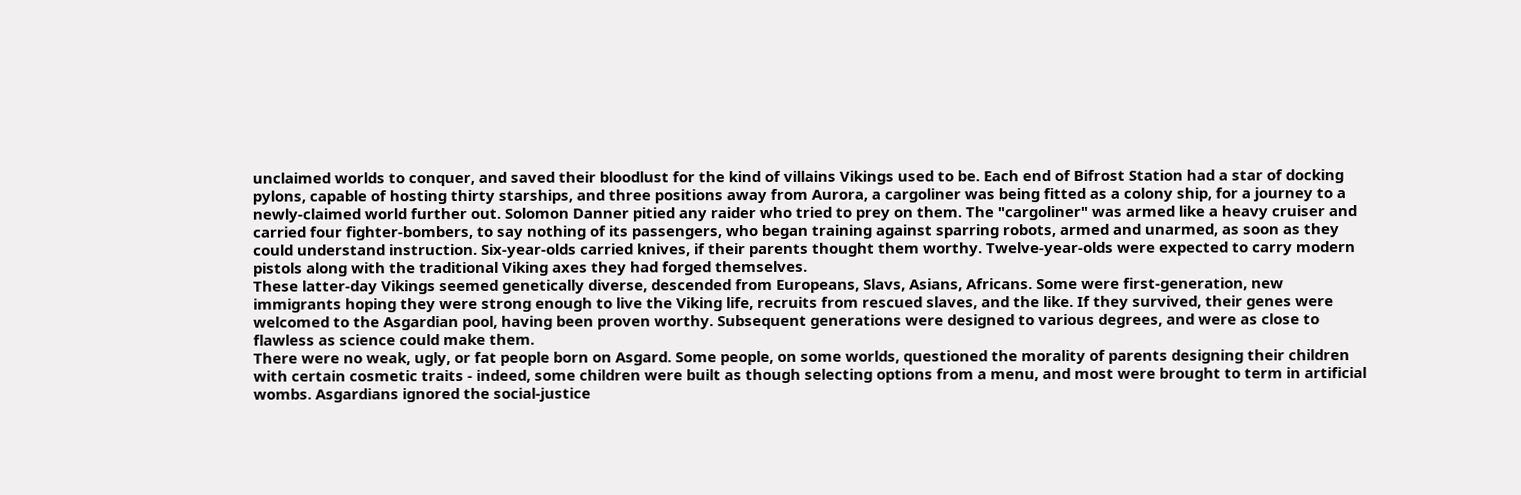unclaimed worlds to conquer, and saved their bloodlust for the kind of villains Vikings used to be. Each end of Bifrost Station had a star of docking pylons, capable of hosting thirty starships, and three positions away from Aurora, a cargoliner was being fitted as a colony ship, for a journey to a newly-claimed world further out. Solomon Danner pitied any raider who tried to prey on them. The "cargoliner" was armed like a heavy cruiser and carried four fighter-bombers, to say nothing of its passengers, who began training against sparring robots, armed and unarmed, as soon as they could understand instruction. Six-year-olds carried knives, if their parents thought them worthy. Twelve-year-olds were expected to carry modern pistols along with the traditional Viking axes they had forged themselves.
These latter-day Vikings seemed genetically diverse, descended from Europeans, Slavs, Asians, Africans. Some were first-generation, new immigrants hoping they were strong enough to live the Viking life, recruits from rescued slaves, and the like. If they survived, their genes were welcomed to the Asgardian pool, having been proven worthy. Subsequent generations were designed to various degrees, and were as close to flawless as science could make them.
There were no weak, ugly, or fat people born on Asgard. Some people, on some worlds, questioned the morality of parents designing their children with certain cosmetic traits - indeed, some children were built as though selecting options from a menu, and most were brought to term in artificial wombs. Asgardians ignored the social-justice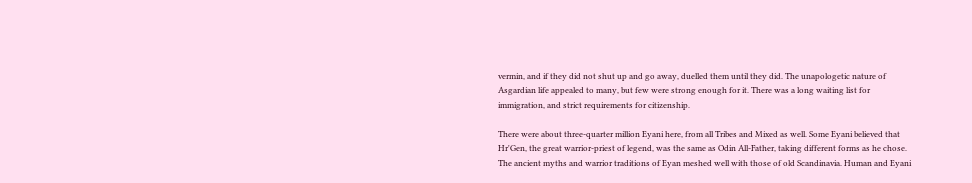vermin, and if they did not shut up and go away, duelled them until they did. The unapologetic nature of Asgardian life appealed to many, but few were strong enough for it. There was a long waiting list for immigration, and strict requirements for citizenship.

There were about three-quarter million Eyani here, from all Tribes and Mixed as well. Some Eyani believed that Hr'Gen, the great warrior-priest of legend, was the same as Odin All-Father, taking different forms as he chose. The ancient myths and warrior traditions of Eyan meshed well with those of old Scandinavia. Human and Eyani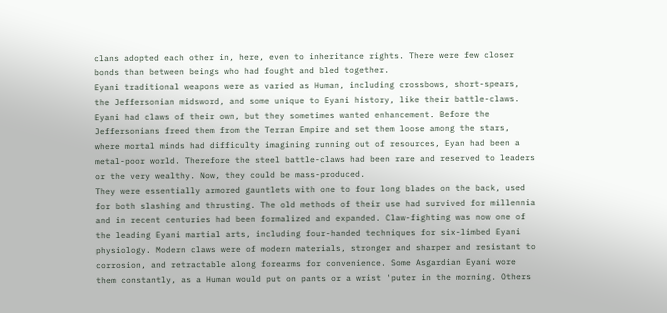clans adopted each other in, here, even to inheritance rights. There were few closer bonds than between beings who had fought and bled together.
Eyani traditional weapons were as varied as Human, including crossbows, short-spears, the Jeffersonian midsword, and some unique to Eyani history, like their battle-claws. Eyani had claws of their own, but they sometimes wanted enhancement. Before the Jeffersonians freed them from the Terran Empire and set them loose among the stars, where mortal minds had difficulty imagining running out of resources, Eyan had been a metal-poor world. Therefore the steel battle-claws had been rare and reserved to leaders or the very wealthy. Now, they could be mass-produced.
They were essentially armored gauntlets with one to four long blades on the back, used for both slashing and thrusting. The old methods of their use had survived for millennia and in recent centuries had been formalized and expanded. Claw-fighting was now one of the leading Eyani martial arts, including four-handed techniques for six-limbed Eyani physiology. Modern claws were of modern materials, stronger and sharper and resistant to corrosion, and retractable along forearms for convenience. Some Asgardian Eyani wore them constantly, as a Human would put on pants or a wrist 'puter in the morning. Others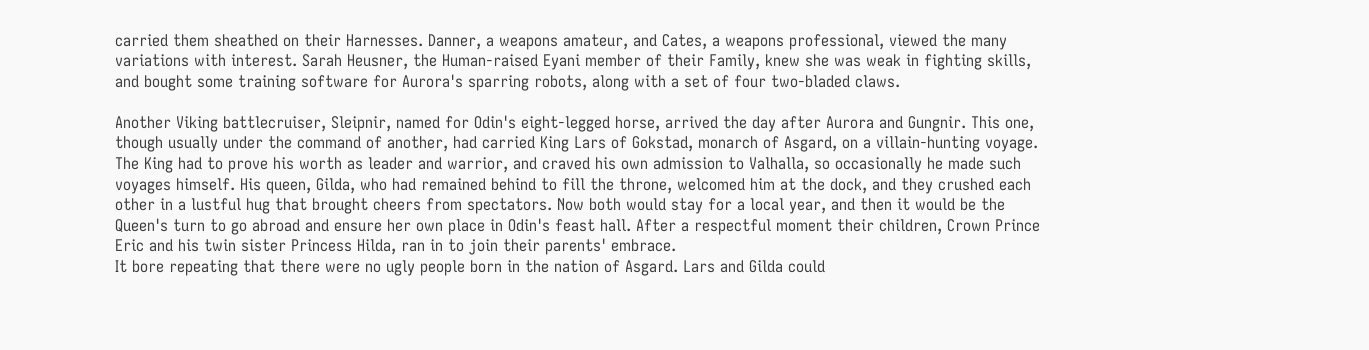carried them sheathed on their Harnesses. Danner, a weapons amateur, and Cates, a weapons professional, viewed the many variations with interest. Sarah Heusner, the Human-raised Eyani member of their Family, knew she was weak in fighting skills, and bought some training software for Aurora's sparring robots, along with a set of four two-bladed claws.

Another Viking battlecruiser, Sleipnir, named for Odin's eight-legged horse, arrived the day after Aurora and Gungnir. This one, though usually under the command of another, had carried King Lars of Gokstad, monarch of Asgard, on a villain-hunting voyage.
The King had to prove his worth as leader and warrior, and craved his own admission to Valhalla, so occasionally he made such voyages himself. His queen, Gilda, who had remained behind to fill the throne, welcomed him at the dock, and they crushed each other in a lustful hug that brought cheers from spectators. Now both would stay for a local year, and then it would be the Queen's turn to go abroad and ensure her own place in Odin's feast hall. After a respectful moment their children, Crown Prince Eric and his twin sister Princess Hilda, ran in to join their parents' embrace.
It bore repeating that there were no ugly people born in the nation of Asgard. Lars and Gilda could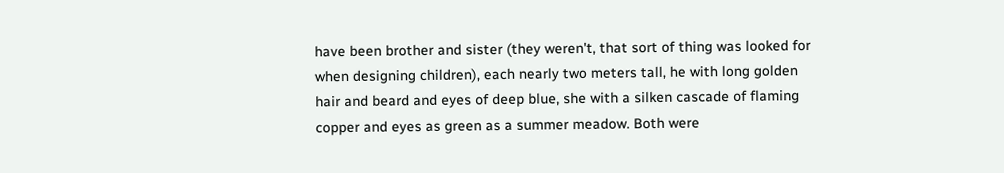have been brother and sister (they weren't, that sort of thing was looked for when designing children), each nearly two meters tall, he with long golden hair and beard and eyes of deep blue, she with a silken cascade of flaming copper and eyes as green as a summer meadow. Both were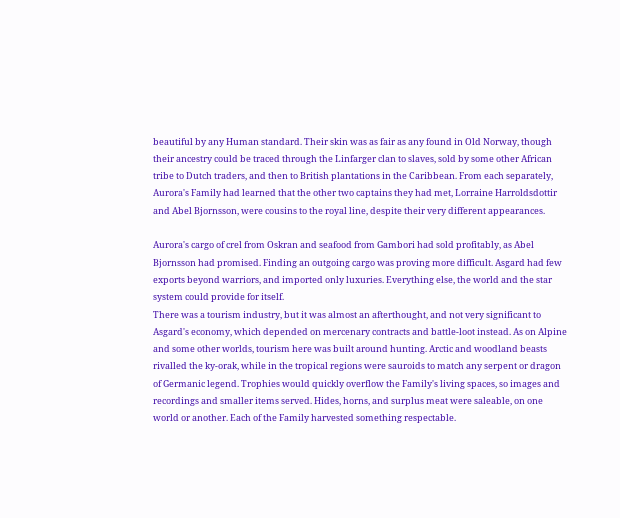beautiful by any Human standard. Their skin was as fair as any found in Old Norway, though their ancestry could be traced through the Linfarger clan to slaves, sold by some other African tribe to Dutch traders, and then to British plantations in the Caribbean. From each separately, Aurora's Family had learned that the other two captains they had met, Lorraine Harroldsdottir and Abel Bjornsson, were cousins to the royal line, despite their very different appearances.

Aurora's cargo of crel from Oskran and seafood from Gambori had sold profitably, as Abel Bjornsson had promised. Finding an outgoing cargo was proving more difficult. Asgard had few exports beyond warriors, and imported only luxuries. Everything else, the world and the star system could provide for itself.
There was a tourism industry, but it was almost an afterthought, and not very significant to Asgard's economy, which depended on mercenary contracts and battle-loot instead. As on Alpine and some other worlds, tourism here was built around hunting. Arctic and woodland beasts rivalled the ky-orak, while in the tropical regions were sauroids to match any serpent or dragon of Germanic legend. Trophies would quickly overflow the Family's living spaces, so images and recordings and smaller items served. Hides, horns, and surplus meat were saleable, on one world or another. Each of the Family harvested something respectable.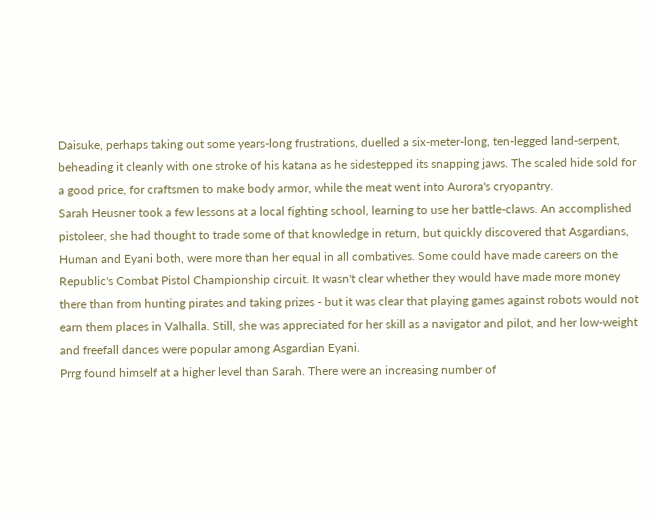Daisuke, perhaps taking out some years-long frustrations, duelled a six-meter-long, ten-legged land-serpent, beheading it cleanly with one stroke of his katana as he sidestepped its snapping jaws. The scaled hide sold for a good price, for craftsmen to make body armor, while the meat went into Aurora's cryopantry.
Sarah Heusner took a few lessons at a local fighting school, learning to use her battle-claws. An accomplished pistoleer, she had thought to trade some of that knowledge in return, but quickly discovered that Asgardians, Human and Eyani both, were more than her equal in all combatives. Some could have made careers on the Republic's Combat Pistol Championship circuit. It wasn't clear whether they would have made more money there than from hunting pirates and taking prizes - but it was clear that playing games against robots would not earn them places in Valhalla. Still, she was appreciated for her skill as a navigator and pilot, and her low-weight and freefall dances were popular among Asgardian Eyani.
Prrg found himself at a higher level than Sarah. There were an increasing number of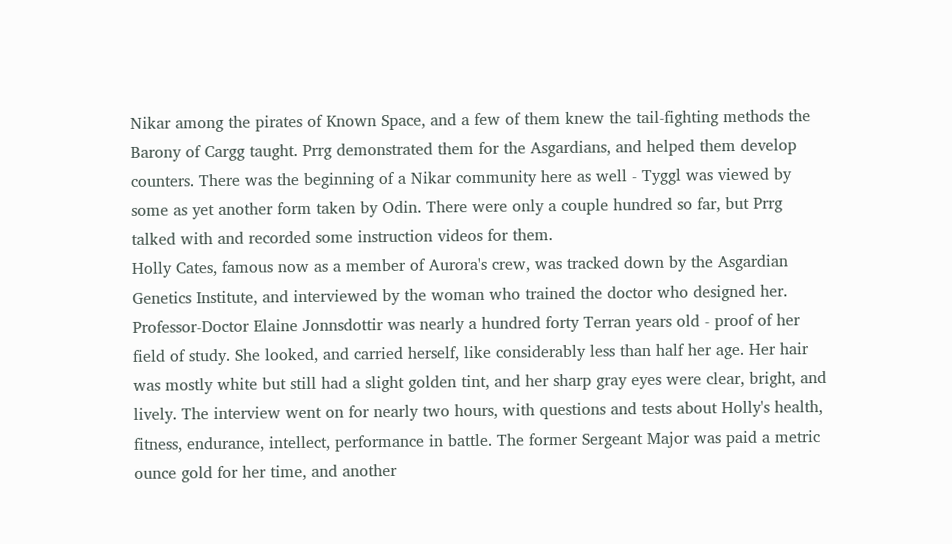Nikar among the pirates of Known Space, and a few of them knew the tail-fighting methods the Barony of Cargg taught. Prrg demonstrated them for the Asgardians, and helped them develop counters. There was the beginning of a Nikar community here as well - Tyggl was viewed by some as yet another form taken by Odin. There were only a couple hundred so far, but Prrg talked with and recorded some instruction videos for them.
Holly Cates, famous now as a member of Aurora's crew, was tracked down by the Asgardian Genetics Institute, and interviewed by the woman who trained the doctor who designed her. Professor-Doctor Elaine Jonnsdottir was nearly a hundred forty Terran years old - proof of her field of study. She looked, and carried herself, like considerably less than half her age. Her hair was mostly white but still had a slight golden tint, and her sharp gray eyes were clear, bright, and lively. The interview went on for nearly two hours, with questions and tests about Holly's health, fitness, endurance, intellect, performance in battle. The former Sergeant Major was paid a metric ounce gold for her time, and another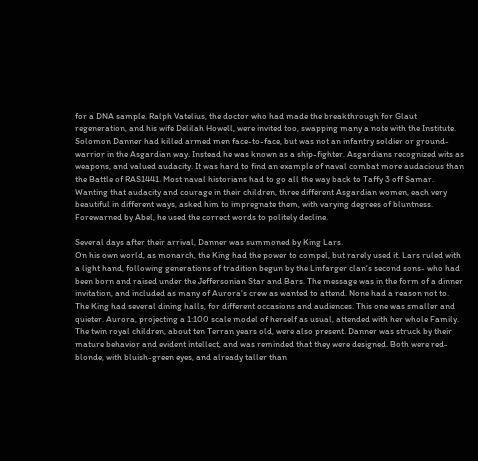for a DNA sample. Ralph Vatelius, the doctor who had made the breakthrough for Glaut regeneration, and his wife Delilah Howell, were invited too, swapping many a note with the Institute.
Solomon Danner had killed armed men face-to-face, but was not an infantry soldier or ground-warrior in the Asgardian way. Instead he was known as a ship-fighter. Asgardians recognized wits as weapons, and valued audacity. It was hard to find an example of naval combat more audacious than the Battle of RAS1441. Most naval historians had to go all the way back to Taffy 3 off Samar. Wanting that audacity and courage in their children, three different Asgardian women, each very beautiful in different ways, asked him to impregnate them, with varying degrees of bluntness. Forewarned by Abel, he used the correct words to politely decline.

Several days after their arrival, Danner was summoned by King Lars.
On his own world, as monarch, the King had the power to compel, but rarely used it. Lars ruled with a light hand, following generations of tradition begun by the Linfarger clan's second sons- who had been born and raised under the Jeffersonian Star and Bars. The message was in the form of a dinner invitation, and included as many of Aurora's crew as wanted to attend. None had a reason not to.
The King had several dining halls, for different occasions and audiences. This one was smaller and quieter. Aurora, projecting a 1:100 scale model of herself as usual, attended with her whole Family. The twin royal children, about ten Terran years old, were also present. Danner was struck by their mature behavior and evident intellect, and was reminded that they were designed. Both were red-blonde, with bluish-green eyes, and already taller than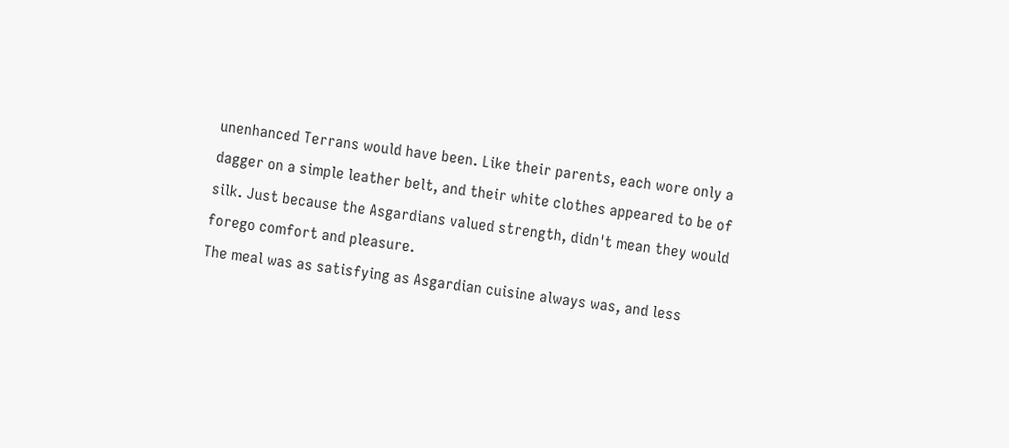unenhanced Terrans would have been. Like their parents, each wore only a dagger on a simple leather belt, and their white clothes appeared to be of silk. Just because the Asgardians valued strength, didn't mean they would forego comfort and pleasure.
The meal was as satisfying as Asgardian cuisine always was, and less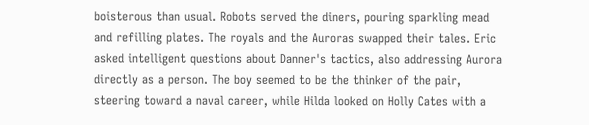boisterous than usual. Robots served the diners, pouring sparkling mead and refilling plates. The royals and the Auroras swapped their tales. Eric asked intelligent questions about Danner's tactics, also addressing Aurora directly as a person. The boy seemed to be the thinker of the pair, steering toward a naval career, while Hilda looked on Holly Cates with a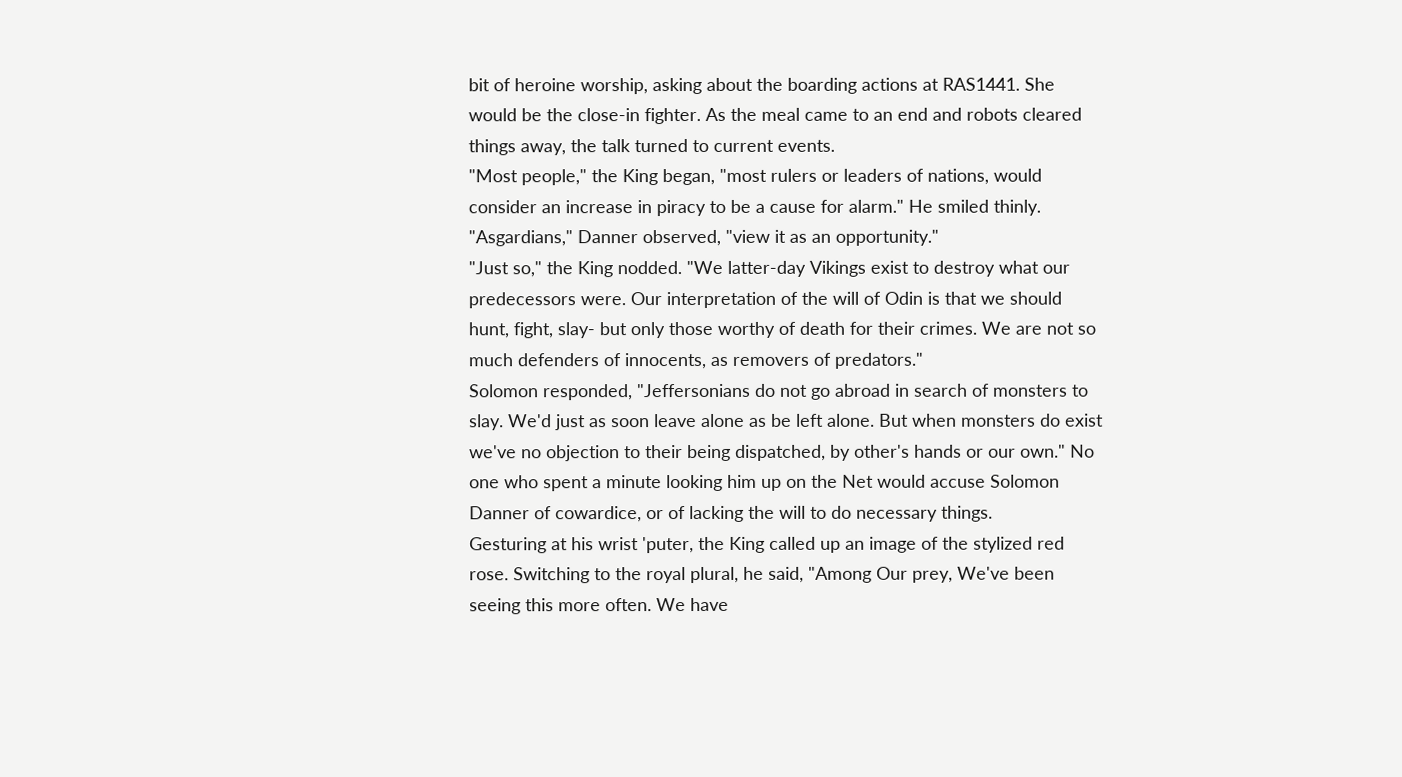bit of heroine worship, asking about the boarding actions at RAS1441. She would be the close-in fighter. As the meal came to an end and robots cleared things away, the talk turned to current events.
"Most people," the King began, "most rulers or leaders of nations, would consider an increase in piracy to be a cause for alarm." He smiled thinly.
"Asgardians," Danner observed, "view it as an opportunity."
"Just so," the King nodded. "We latter-day Vikings exist to destroy what our predecessors were. Our interpretation of the will of Odin is that we should hunt, fight, slay- but only those worthy of death for their crimes. We are not so much defenders of innocents, as removers of predators."
Solomon responded, "Jeffersonians do not go abroad in search of monsters to slay. We'd just as soon leave alone as be left alone. But when monsters do exist we've no objection to their being dispatched, by other's hands or our own." No one who spent a minute looking him up on the Net would accuse Solomon Danner of cowardice, or of lacking the will to do necessary things.
Gesturing at his wrist 'puter, the King called up an image of the stylized red rose. Switching to the royal plural, he said, "Among Our prey, We've been seeing this more often. We have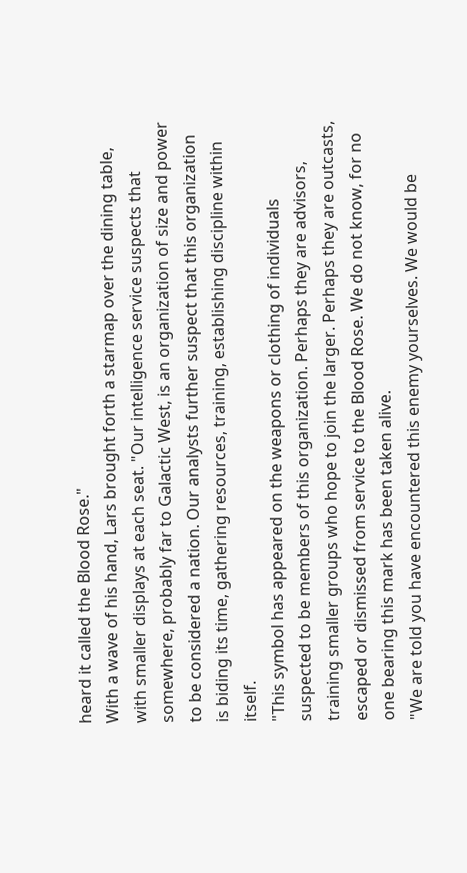heard it called the Blood Rose."
With a wave of his hand, Lars brought forth a starmap over the dining table, with smaller displays at each seat. "Our intelligence service suspects that somewhere, probably far to Galactic West, is an organization of size and power to be considered a nation. Our analysts further suspect that this organization is biding its time, gathering resources, training, establishing discipline within itself.
"This symbol has appeared on the weapons or clothing of individuals suspected to be members of this organization. Perhaps they are advisors, training smaller groups who hope to join the larger. Perhaps they are outcasts, escaped or dismissed from service to the Blood Rose. We do not know, for no one bearing this mark has been taken alive.
"We are told you have encountered this enemy yourselves. We would be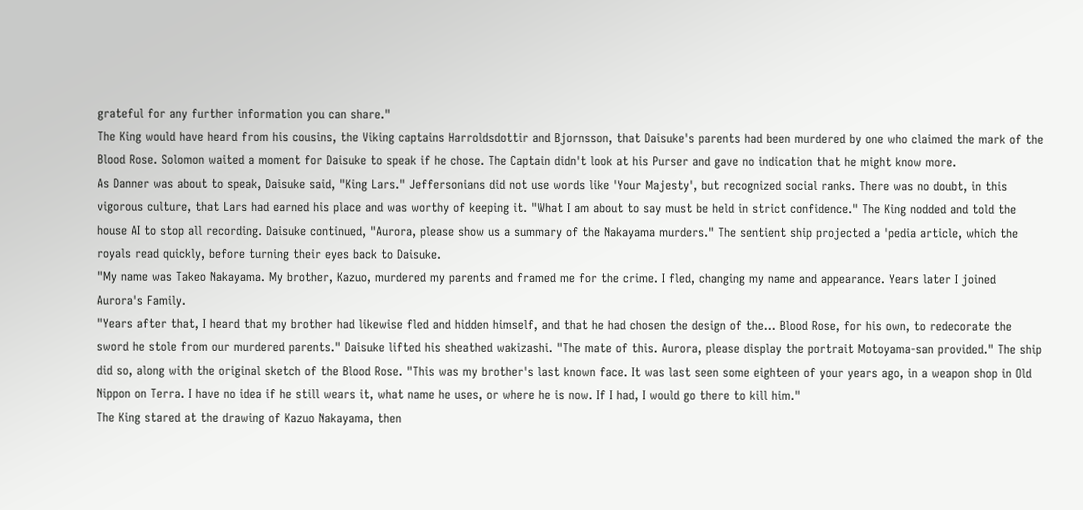grateful for any further information you can share."
The King would have heard from his cousins, the Viking captains Harroldsdottir and Bjornsson, that Daisuke's parents had been murdered by one who claimed the mark of the Blood Rose. Solomon waited a moment for Daisuke to speak if he chose. The Captain didn't look at his Purser and gave no indication that he might know more.
As Danner was about to speak, Daisuke said, "King Lars." Jeffersonians did not use words like 'Your Majesty', but recognized social ranks. There was no doubt, in this vigorous culture, that Lars had earned his place and was worthy of keeping it. "What I am about to say must be held in strict confidence." The King nodded and told the house AI to stop all recording. Daisuke continued, "Aurora, please show us a summary of the Nakayama murders." The sentient ship projected a 'pedia article, which the royals read quickly, before turning their eyes back to Daisuke.
"My name was Takeo Nakayama. My brother, Kazuo, murdered my parents and framed me for the crime. I fled, changing my name and appearance. Years later I joined Aurora's Family.
"Years after that, I heard that my brother had likewise fled and hidden himself, and that he had chosen the design of the... Blood Rose, for his own, to redecorate the sword he stole from our murdered parents." Daisuke lifted his sheathed wakizashi. "The mate of this. Aurora, please display the portrait Motoyama-san provided." The ship did so, along with the original sketch of the Blood Rose. "This was my brother's last known face. It was last seen some eighteen of your years ago, in a weapon shop in Old Nippon on Terra. I have no idea if he still wears it, what name he uses, or where he is now. If I had, I would go there to kill him."
The King stared at the drawing of Kazuo Nakayama, then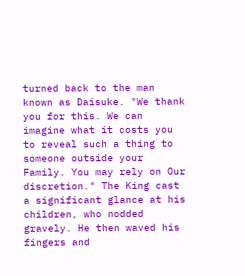turned back to the man known as Daisuke. "We thank you for this. We can imagine what it costs you to reveal such a thing to someone outside your Family. You may rely on Our discretion." The King cast a significant glance at his children, who nodded gravely. He then waved his fingers and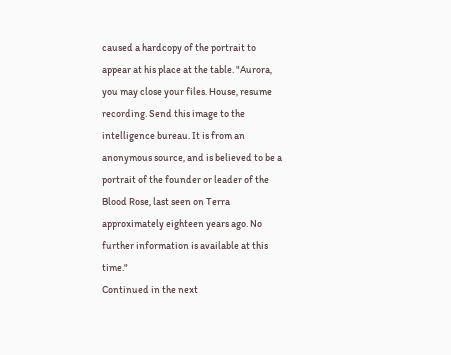caused a hardcopy of the portrait to appear at his place at the table. "Aurora, you may close your files. House, resume recording. Send this image to the intelligence bureau. It is from an anonymous source, and is believed to be a portrait of the founder or leader of the Blood Rose, last seen on Terra approximately eighteen years ago. No further information is available at this time."
Continued in the next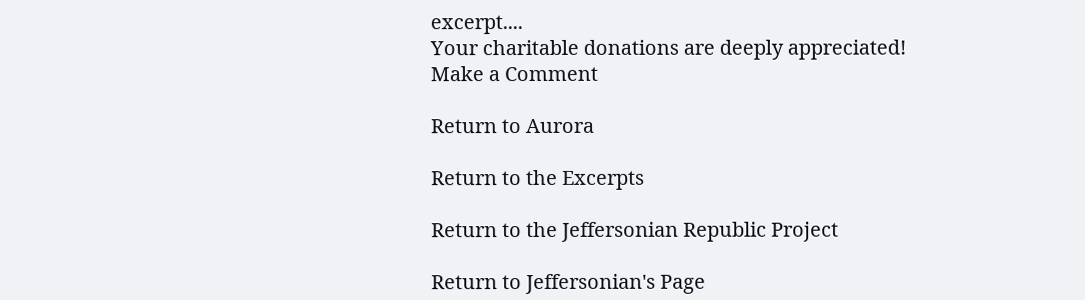excerpt....
Your charitable donations are deeply appreciated!
Make a Comment

Return to Aurora

Return to the Excerpts

Return to the Jeffersonian Republic Project

Return to Jeffersonian's Page